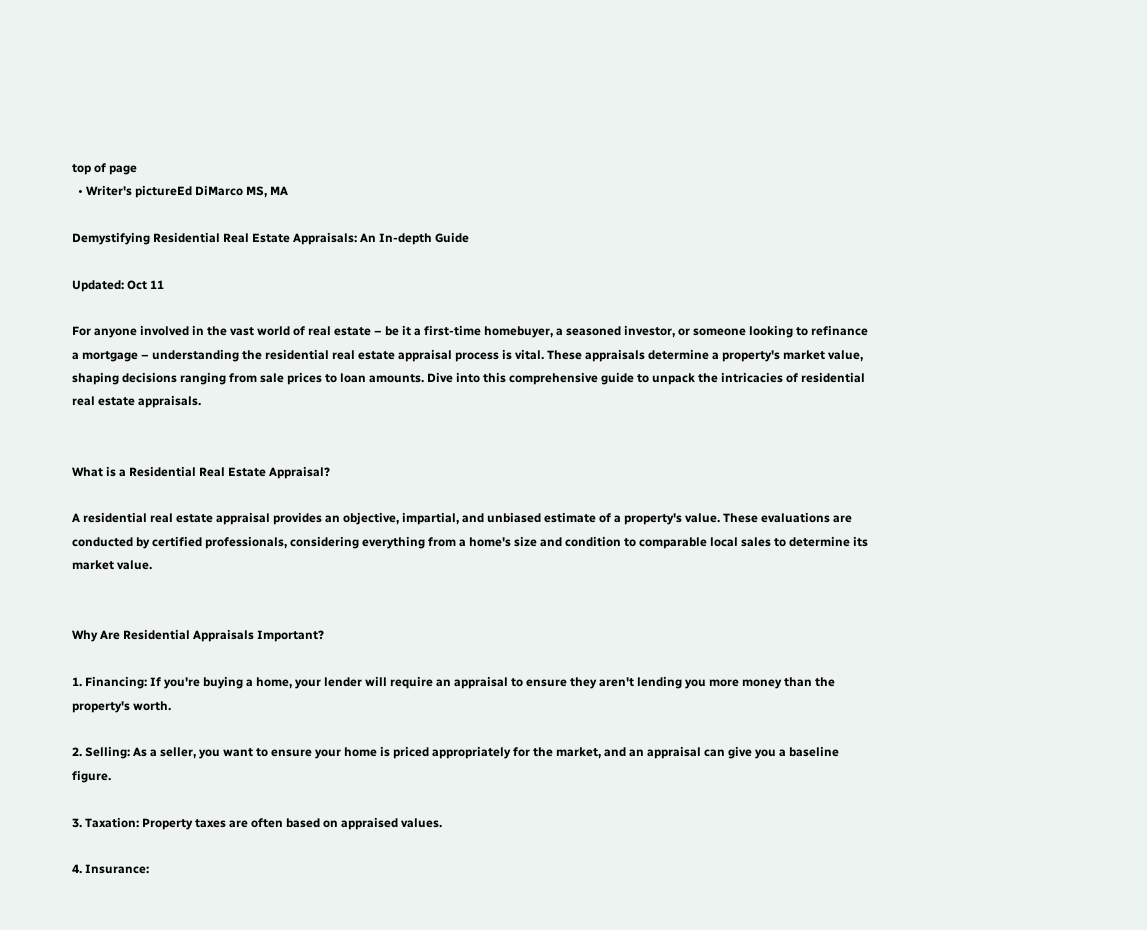top of page
  • Writer's pictureEd DiMarco MS, MA

Demystifying Residential Real Estate Appraisals: An In-depth Guide

Updated: Oct 11

For anyone involved in the vast world of real estate – be it a first-time homebuyer, a seasoned investor, or someone looking to refinance a mortgage – understanding the residential real estate appraisal process is vital. These appraisals determine a property's market value, shaping decisions ranging from sale prices to loan amounts. Dive into this comprehensive guide to unpack the intricacies of residential real estate appraisals.


What is a Residential Real Estate Appraisal?

A residential real estate appraisal provides an objective, impartial, and unbiased estimate of a property's value. These evaluations are conducted by certified professionals, considering everything from a home's size and condition to comparable local sales to determine its market value.


Why Are Residential Appraisals Important?

1. Financing: If you're buying a home, your lender will require an appraisal to ensure they aren't lending you more money than the property's worth.

2. Selling: As a seller, you want to ensure your home is priced appropriately for the market, and an appraisal can give you a baseline figure.

3. Taxation: Property taxes are often based on appraised values.

4. Insurance: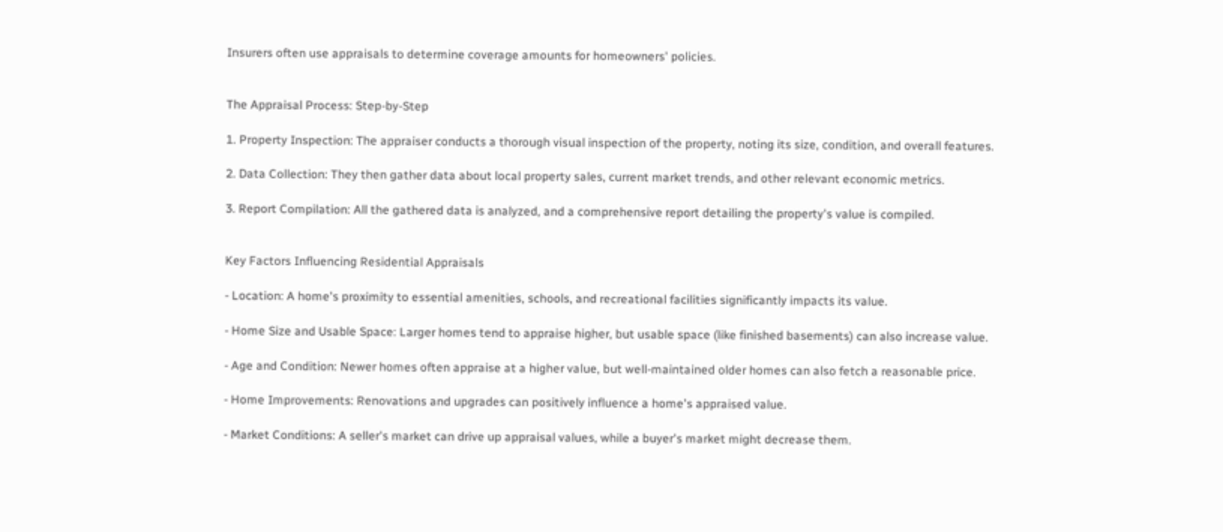Insurers often use appraisals to determine coverage amounts for homeowners' policies.


The Appraisal Process: Step-by-Step

1. Property Inspection: The appraiser conducts a thorough visual inspection of the property, noting its size, condition, and overall features.

2. Data Collection: They then gather data about local property sales, current market trends, and other relevant economic metrics.

3. Report Compilation: All the gathered data is analyzed, and a comprehensive report detailing the property's value is compiled.


Key Factors Influencing Residential Appraisals

- Location: A home's proximity to essential amenities, schools, and recreational facilities significantly impacts its value.

- Home Size and Usable Space: Larger homes tend to appraise higher, but usable space (like finished basements) can also increase value.

- Age and Condition: Newer homes often appraise at a higher value, but well-maintained older homes can also fetch a reasonable price.

- Home Improvements: Renovations and upgrades can positively influence a home's appraised value.

- Market Conditions: A seller's market can drive up appraisal values, while a buyer's market might decrease them.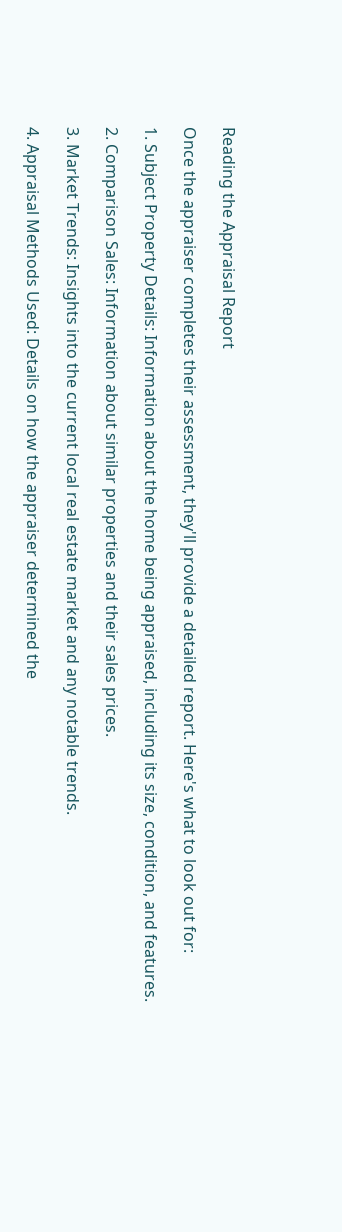Reading the Appraisal Report

Once the appraiser completes their assessment, they'll provide a detailed report. Here's what to look out for:

1. Subject Property Details: Information about the home being appraised, including its size, condition, and features.

2. Comparison Sales: Information about similar properties and their sales prices.

3. Market Trends: Insights into the current local real estate market and any notable trends.

4. Appraisal Methods Used: Details on how the appraiser determined the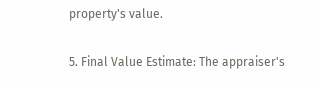property's value.

5. Final Value Estimate: The appraiser's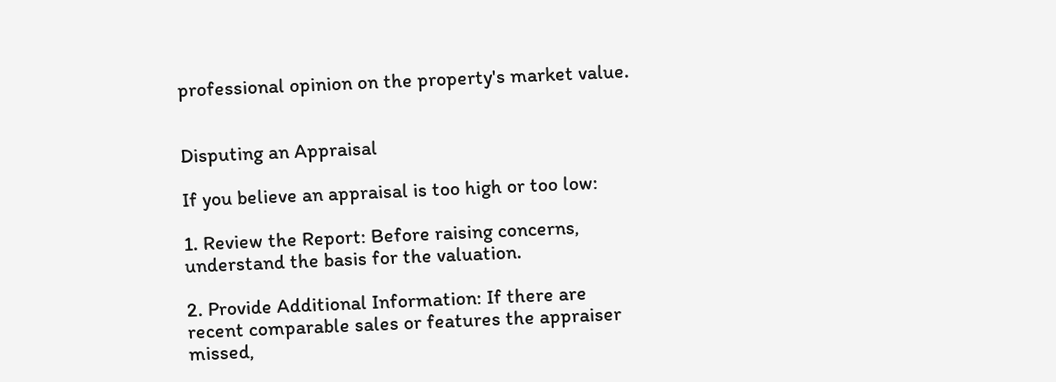professional opinion on the property's market value.


Disputing an Appraisal

If you believe an appraisal is too high or too low:

1. Review the Report: Before raising concerns, understand the basis for the valuation.

2. Provide Additional Information: If there are recent comparable sales or features the appraiser missed,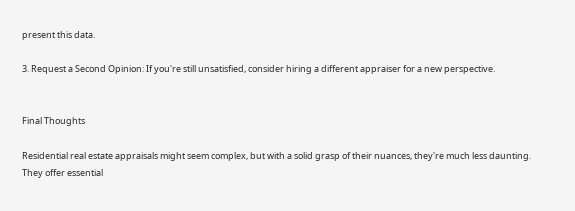present this data.

3. Request a Second Opinion: If you're still unsatisfied, consider hiring a different appraiser for a new perspective.


Final Thoughts

Residential real estate appraisals might seem complex, but with a solid grasp of their nuances, they're much less daunting. They offer essential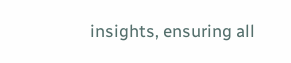insights, ensuring all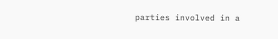parties involved in a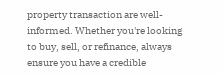property transaction are well-informed. Whether you're looking to buy, sell, or refinance, always ensure you have a credible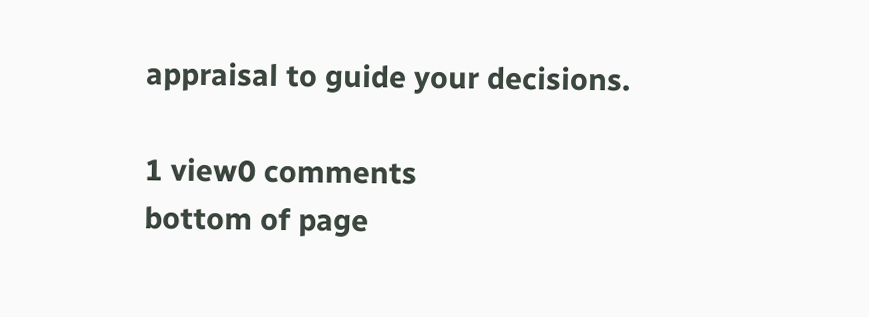appraisal to guide your decisions.

1 view0 comments
bottom of page